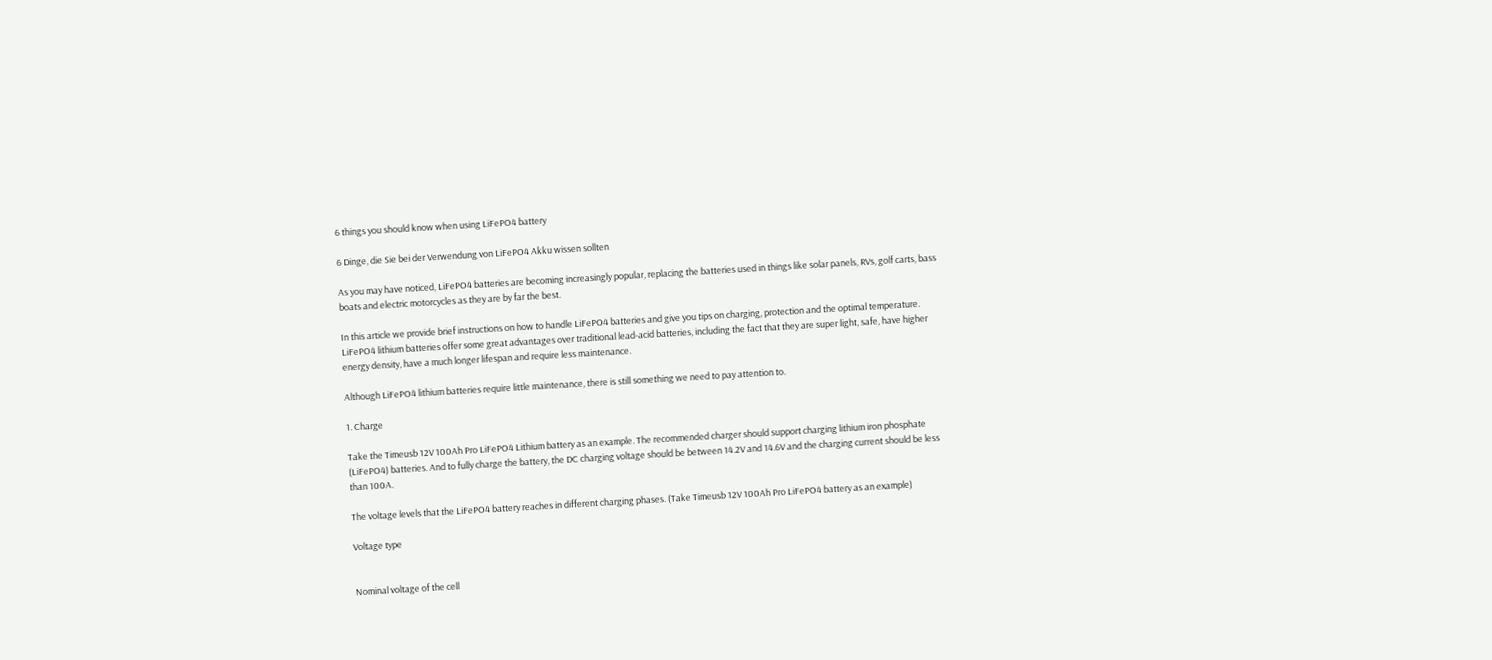6 things you should know when using LiFePO4 battery

6 Dinge, die Sie bei der Verwendung von LiFePO4 Akku wissen sollten

As you may have noticed, LiFePO4 batteries are becoming increasingly popular, replacing the batteries used in things like solar panels, RVs, golf carts, bass boats and electric motorcycles as they are by far the best.

In this article we provide brief instructions on how to handle LiFePO4 batteries and give you tips on charging, protection and the optimal temperature. LiFePO4 lithium batteries offer some great advantages over traditional lead-acid batteries, including the fact that they are super light, safe, have higher energy density, have a much longer lifespan and require less maintenance.

Although LiFePO4 lithium batteries require little maintenance, there is still something we need to pay attention to.

1. Charge

Take the Timeusb 12V 100Ah Pro LiFePO4 Lithium battery as an example. The recommended charger should support charging lithium iron phosphate (LiFePO4) batteries. And to fully charge the battery, the DC charging voltage should be between 14.2V and 14.6V and the charging current should be less than 100A.

The voltage levels that the LiFePO4 battery reaches in different charging phases. (Take Timeusb 12V 100Ah Pro LiFePO4 battery as an example)

Voltage type


Nominal voltage of the cell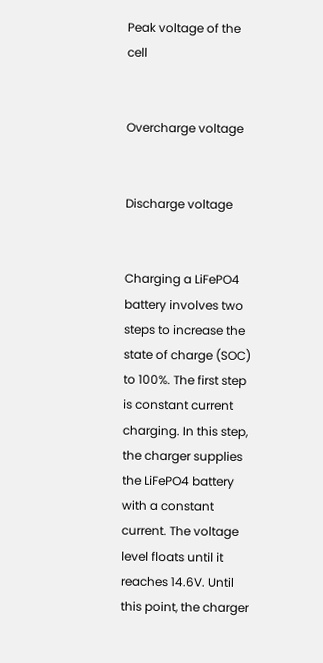Peak voltage of the cell


Overcharge voltage


Discharge voltage


Charging a LiFePO4 battery involves two steps to increase the state of charge (SOC) to 100%. The first step is constant current charging. In this step, the charger supplies the LiFePO4 battery with a constant current. The voltage level floats until it reaches 14.6V. Until this point, the charger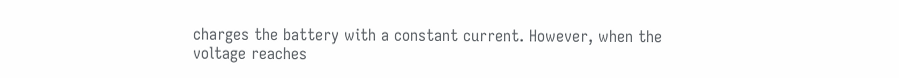charges the battery with a constant current. However, when the voltage reaches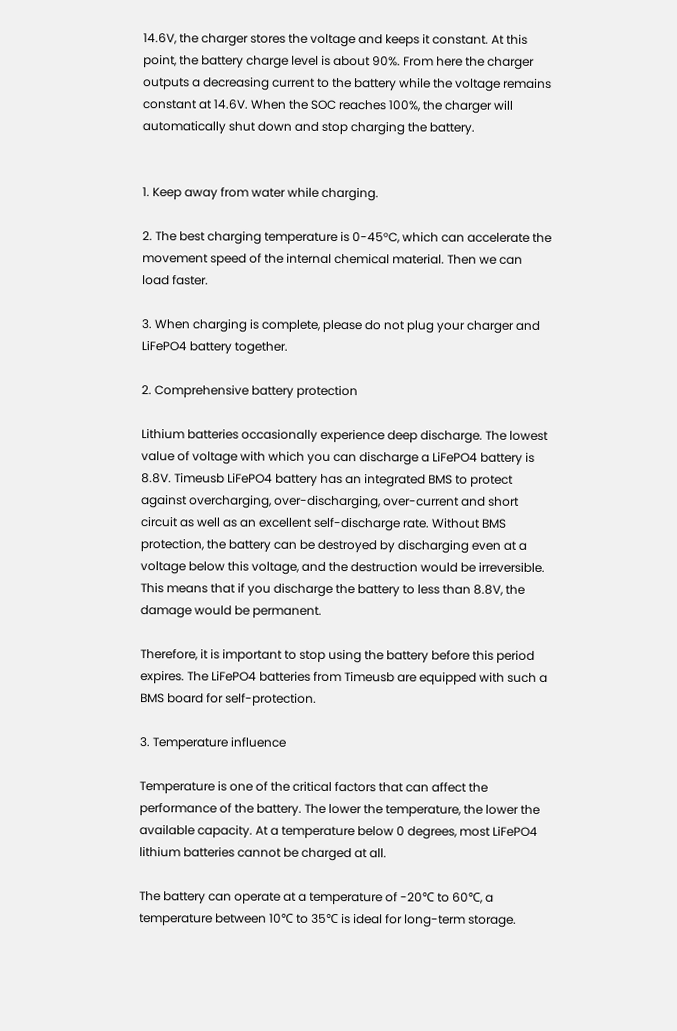14.6V, the charger stores the voltage and keeps it constant. At this point, the battery charge level is about 90%. From here the charger outputs a decreasing current to the battery while the voltage remains constant at 14.6V. When the SOC reaches 100%, the charger will automatically shut down and stop charging the battery.


1. Keep away from water while charging.

2. The best charging temperature is 0-45°C, which can accelerate the movement speed of the internal chemical material. Then we can load faster.

3. When charging is complete, please do not plug your charger and LiFePO4 battery together.

2. Comprehensive battery protection

Lithium batteries occasionally experience deep discharge. The lowest value of voltage with which you can discharge a LiFePO4 battery is 8.8V. Timeusb LiFePO4 battery has an integrated BMS to protect against overcharging, over-discharging, over-current and short circuit as well as an excellent self-discharge rate. Without BMS protection, the battery can be destroyed by discharging even at a voltage below this voltage, and the destruction would be irreversible. This means that if you discharge the battery to less than 8.8V, the damage would be permanent.

Therefore, it is important to stop using the battery before this period expires. The LiFePO4 batteries from Timeusb are equipped with such a BMS board for self-protection.

3. Temperature influence

Temperature is one of the critical factors that can affect the performance of the battery. The lower the temperature, the lower the available capacity. At a temperature below 0 degrees, most LiFePO4 lithium batteries cannot be charged at all.

The battery can operate at a temperature of -20℃ to 60℃, a temperature between 10℃ to 35℃ is ideal for long-term storage.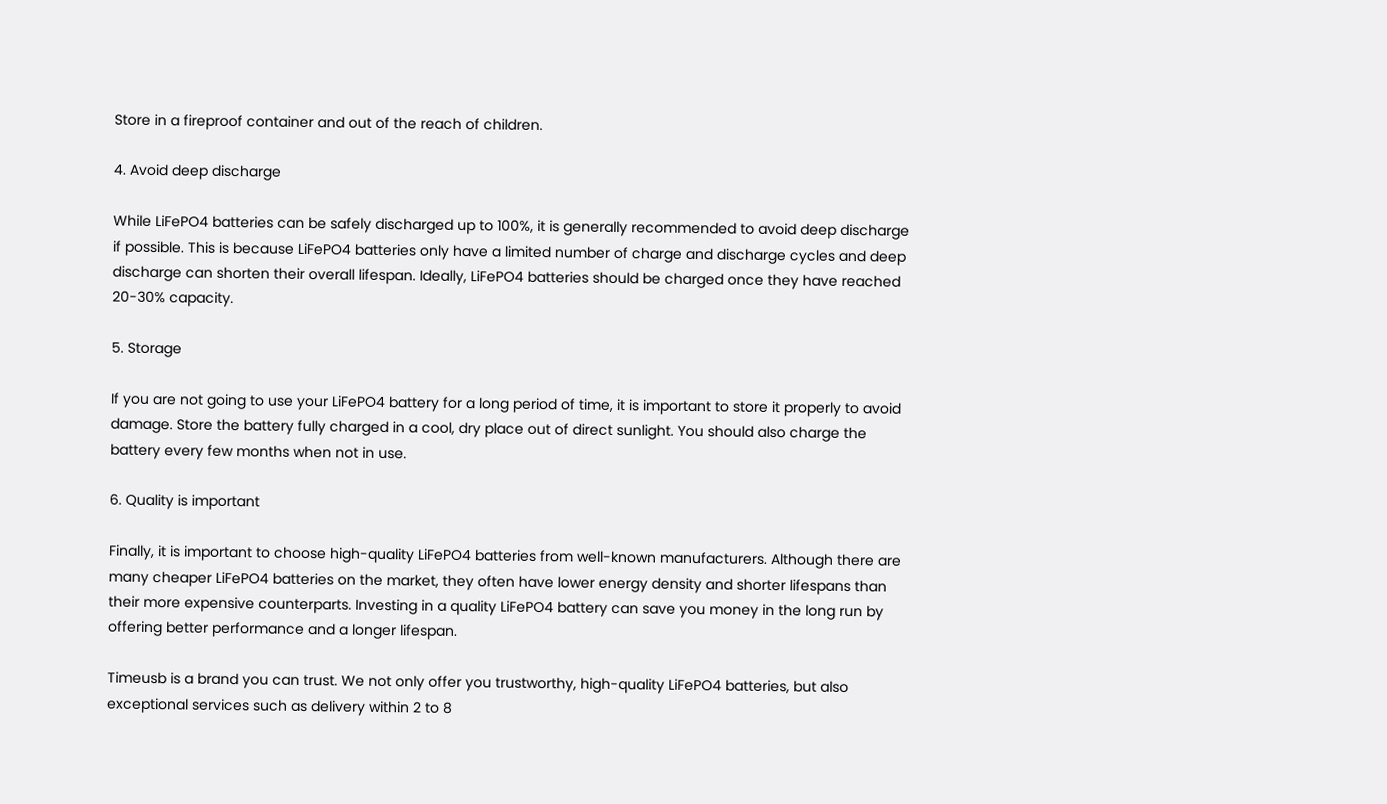Store in a fireproof container and out of the reach of children.

4. Avoid deep discharge

While LiFePO4 batteries can be safely discharged up to 100%, it is generally recommended to avoid deep discharge if possible. This is because LiFePO4 batteries only have a limited number of charge and discharge cycles and deep discharge can shorten their overall lifespan. Ideally, LiFePO4 batteries should be charged once they have reached 20-30% capacity.

5. Storage

If you are not going to use your LiFePO4 battery for a long period of time, it is important to store it properly to avoid damage. Store the battery fully charged in a cool, dry place out of direct sunlight. You should also charge the battery every few months when not in use.

6. Quality is important

Finally, it is important to choose high-quality LiFePO4 batteries from well-known manufacturers. Although there are many cheaper LiFePO4 batteries on the market, they often have lower energy density and shorter lifespans than their more expensive counterparts. Investing in a quality LiFePO4 battery can save you money in the long run by offering better performance and a longer lifespan.

Timeusb is a brand you can trust. We not only offer you trustworthy, high-quality LiFePO4 batteries, but also exceptional services such as delivery within 2 to 8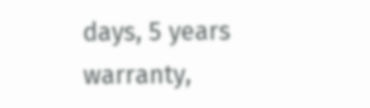days, 5 years warranty,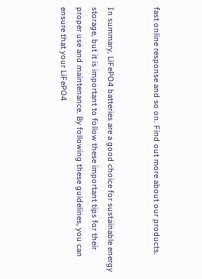fast online response and so on. Find out more about our products.


In summary, LiFePO4 batteries are a good choice for sustainable energy storage, but it is important to follow these important tips for their proper use and maintenance. By following these guidelines, you can ensure that your LiFePO4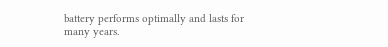battery performs optimally and lasts for many years.